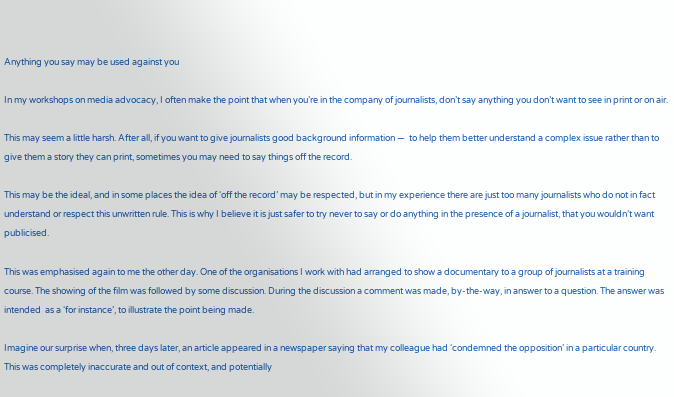Anything you say may be used against you

In my workshops on media advocacy, I often make the point that when you’re in the company of journalists, don’t say anything you don’t want to see in print or on air.

This may seem a little harsh. After all, if you want to give journalists good background information —  to help them better understand a complex issue rather than to give them a story they can print, sometimes you may need to say things off the record.

This may be the ideal, and in some places the idea of ‘off the record’ may be respected, but in my experience there are just too many journalists who do not in fact  understand or respect this unwritten rule. This is why I believe it is just safer to try never to say or do anything in the presence of a journalist, that you wouldn’t want publicised.

This was emphasised again to me the other day. One of the organisations I work with had arranged to show a documentary to a group of journalists at a training course. The showing of the film was followed by some discussion. During the discussion a comment was made, by-the-way, in answer to a question. The answer was intended  as a ‘for instance’, to illustrate the point being made.

Imagine our surprise when, three days later, an article appeared in a newspaper saying that my colleague had ‘condemned the opposition’ in a particular country. This was completely inaccurate and out of context, and potentially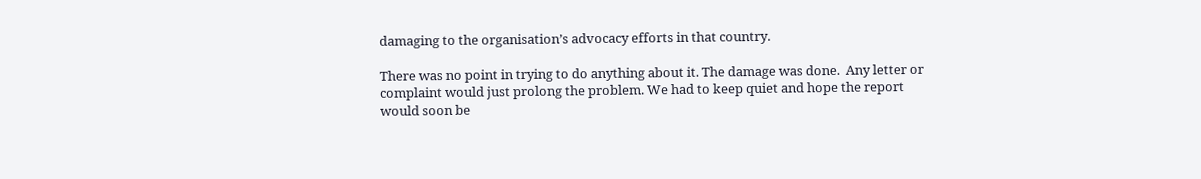damaging to the organisation’s advocacy efforts in that country.

There was no point in trying to do anything about it. The damage was done.  Any letter or complaint would just prolong the problem. We had to keep quiet and hope the report would soon be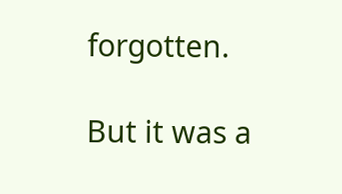forgotten.

But it was a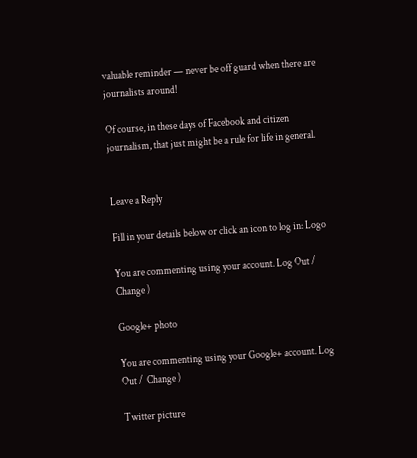valuable reminder — never be off guard when there are journalists around!

Of course, in these days of Facebook and citizen journalism, that just might be a rule for life in general.


Leave a Reply

Fill in your details below or click an icon to log in: Logo

You are commenting using your account. Log Out /  Change )

Google+ photo

You are commenting using your Google+ account. Log Out /  Change )

Twitter picture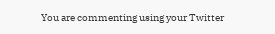You are commenting using your Twitter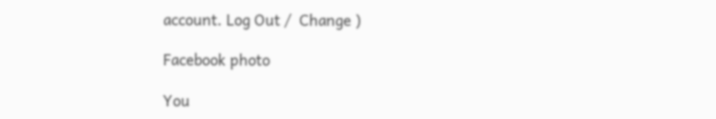account. Log Out /  Change )

Facebook photo

You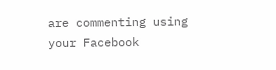are commenting using your Facebook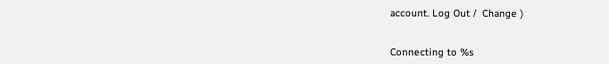account. Log Out /  Change )


Connecting to %s